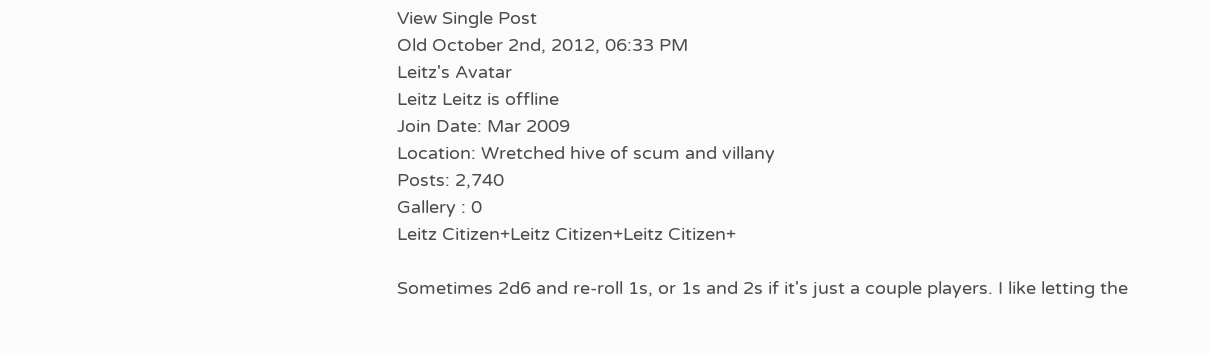View Single Post
Old October 2nd, 2012, 06:33 PM
Leitz's Avatar
Leitz Leitz is offline
Join Date: Mar 2009
Location: Wretched hive of scum and villany
Posts: 2,740
Gallery : 0
Leitz Citizen+Leitz Citizen+Leitz Citizen+

Sometimes 2d6 and re-roll 1s, or 1s and 2s if it's just a couple players. I like letting the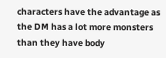characters have the advantage as the DM has a lot more monsters than they have body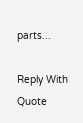parts...

Reply With Quote